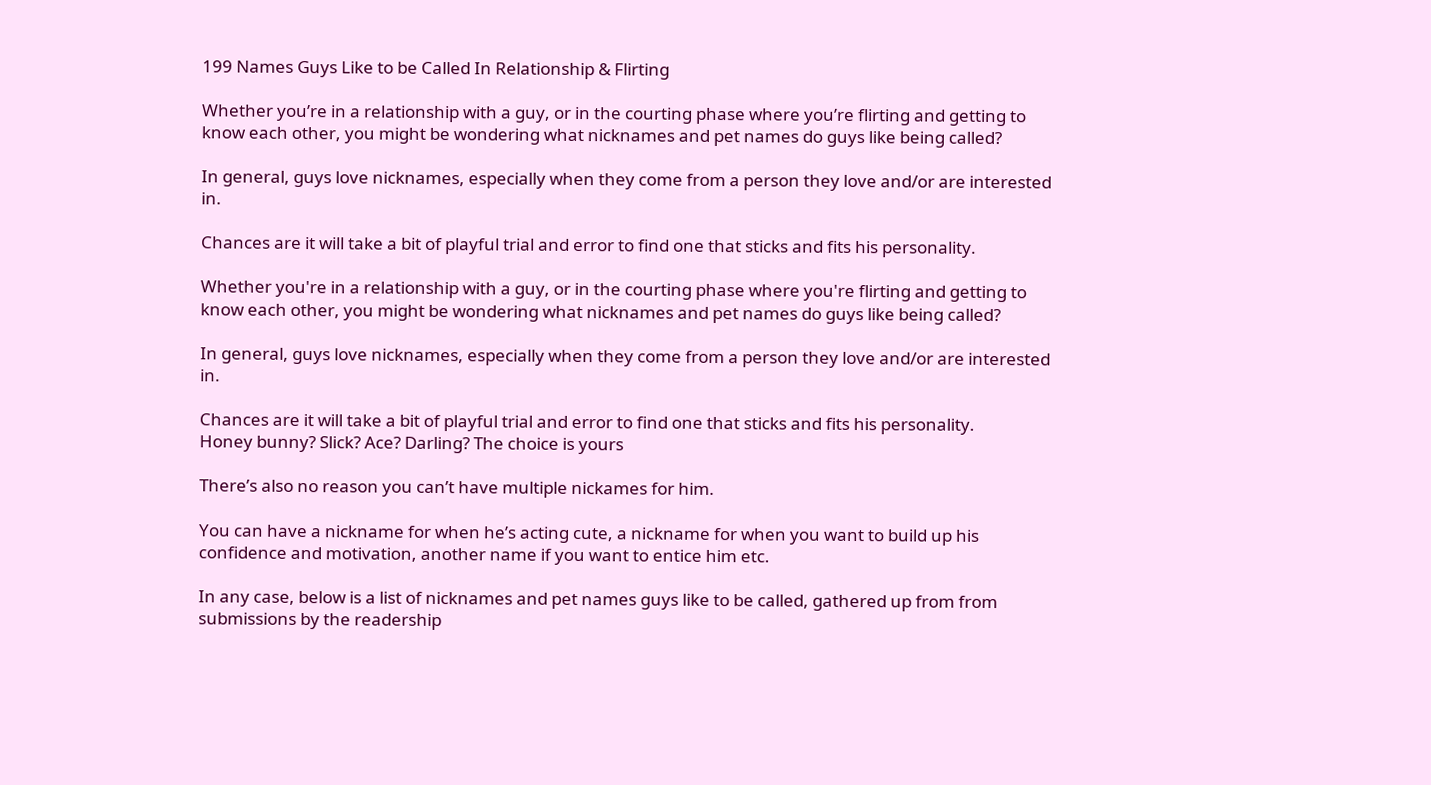199 Names Guys Like to be Called In Relationship & Flirting

Whether you’re in a relationship with a guy, or in the courting phase where you’re flirting and getting to know each other, you might be wondering what nicknames and pet names do guys like being called?

In general, guys love nicknames, especially when they come from a person they love and/or are interested in.

Chances are it will take a bit of playful trial and error to find one that sticks and fits his personality.

Whether you're in a relationship with a guy, or in the courting phase where you're flirting and getting to know each other, you might be wondering what nicknames and pet names do guys like being called?

In general, guys love nicknames, especially when they come from a person they love and/or are interested in.

Chances are it will take a bit of playful trial and error to find one that sticks and fits his personality.
Honey bunny? Slick? Ace? Darling? The choice is yours

There’s also no reason you can’t have multiple nickames for him.

You can have a nickname for when he’s acting cute, a nickname for when you want to build up his confidence and motivation, another name if you want to entice him etc.

In any case, below is a list of nicknames and pet names guys like to be called, gathered up from from submissions by the readership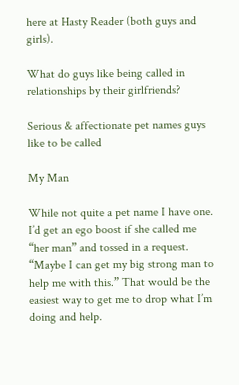here at Hasty Reader (both guys and girls).

What do guys like being called in relationships by their girlfriends?

Serious & affectionate pet names guys like to be called

My Man

While not quite a pet name I have one. I’d get an ego boost if she called me “her man” and tossed in a request. “Maybe I can get my big strong man to help me with this.” That would be the easiest way to get me to drop what I’m doing and help.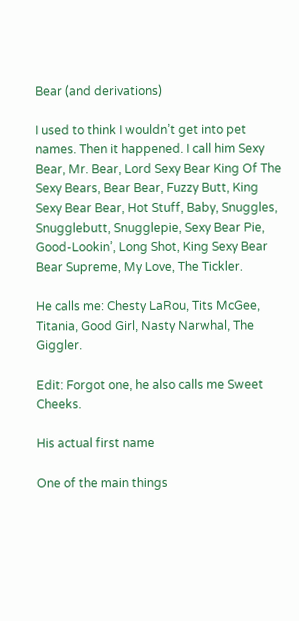Bear (and derivations)

I used to think I wouldn’t get into pet names. Then it happened. I call him Sexy Bear, Mr. Bear, Lord Sexy Bear King Of The Sexy Bears, Bear Bear, Fuzzy Butt, King Sexy Bear Bear, Hot Stuff, Baby, Snuggles, Snugglebutt, Snugglepie, Sexy Bear Pie, Good-Lookin’, Long Shot, King Sexy Bear Bear Supreme, My Love, The Tickler.

He calls me: Chesty LaRou, Tits McGee, Titania, Good Girl, Nasty Narwhal, The Giggler.

Edit: Forgot one, he also calls me Sweet Cheeks.

His actual first name

One of the main things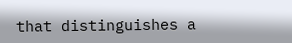that distinguishes a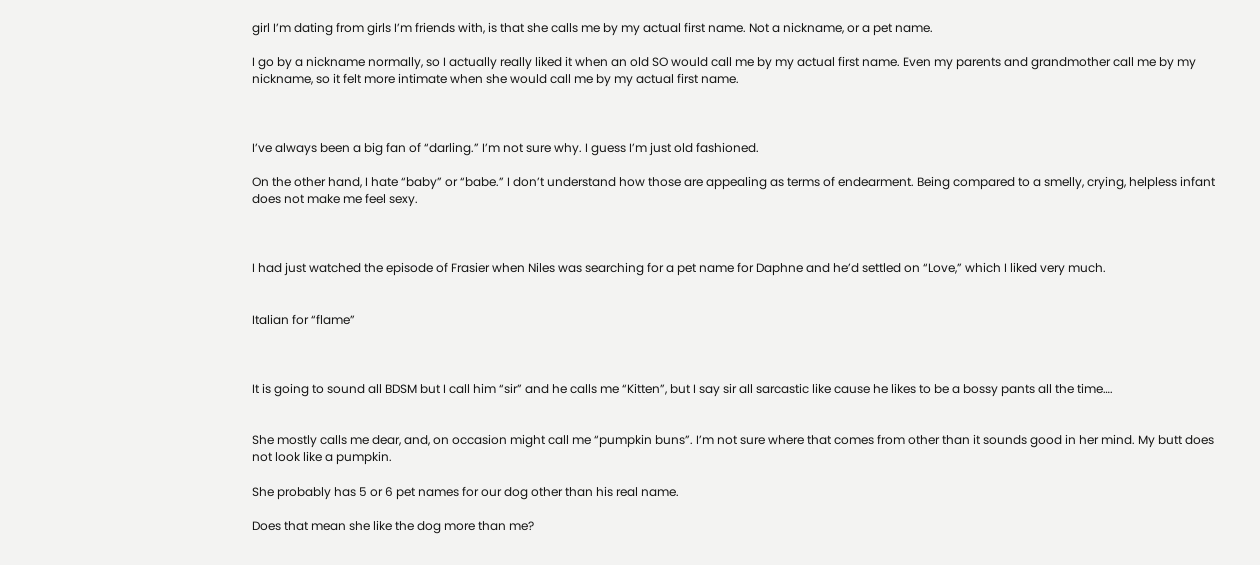girl I’m dating from girls I’m friends with, is that she calls me by my actual first name. Not a nickname, or a pet name.

I go by a nickname normally, so I actually really liked it when an old SO would call me by my actual first name. Even my parents and grandmother call me by my nickname, so it felt more intimate when she would call me by my actual first name.



I’ve always been a big fan of “darling.” I’m not sure why. I guess I’m just old fashioned.

On the other hand, I hate “baby” or “babe.” I don’t understand how those are appealing as terms of endearment. Being compared to a smelly, crying, helpless infant does not make me feel sexy.



I had just watched the episode of Frasier when Niles was searching for a pet name for Daphne and he’d settled on “Love,” which I liked very much.


Italian for “flame”



It is going to sound all BDSM but I call him “sir” and he calls me “Kitten”, but I say sir all sarcastic like cause he likes to be a bossy pants all the time….


She mostly calls me dear, and, on occasion might call me “pumpkin buns”. I’m not sure where that comes from other than it sounds good in her mind. My butt does not look like a pumpkin.

She probably has 5 or 6 pet names for our dog other than his real name.

Does that mean she like the dog more than me?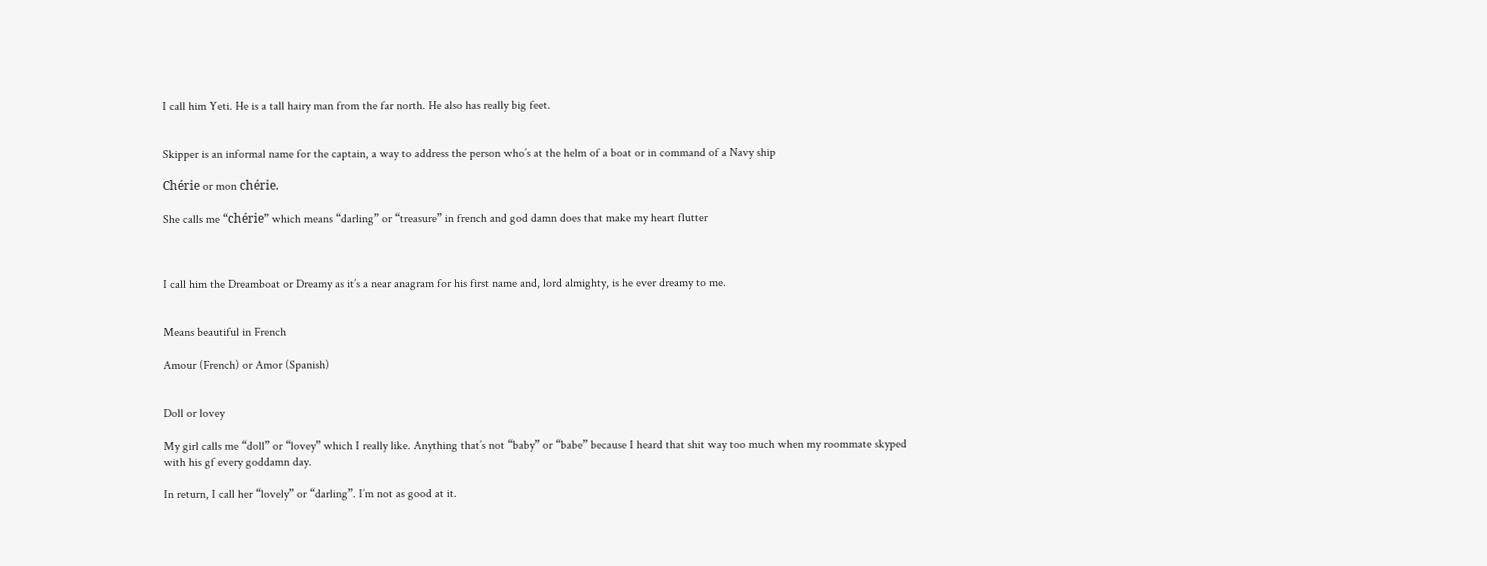I call him Yeti. He is a tall hairy man from the far north. He also has really big feet.


Skipper is an informal name for the captain, a way to address the person who’s at the helm of a boat or in command of a Navy ship

Chérie or mon chérie.

She calls me “chérie” which means “darling” or “treasure” in french and god damn does that make my heart flutter



I call him the Dreamboat or Dreamy as it’s a near anagram for his first name and, lord almighty, is he ever dreamy to me.


Means beautiful in French

Amour (French) or Amor (Spanish)


Doll or lovey

My girl calls me “doll” or “lovey” which I really like. Anything that’s not “baby” or “babe” because I heard that shit way too much when my roommate skyped with his gf every goddamn day.

In return, I call her “lovely” or “darling”. I’m not as good at it.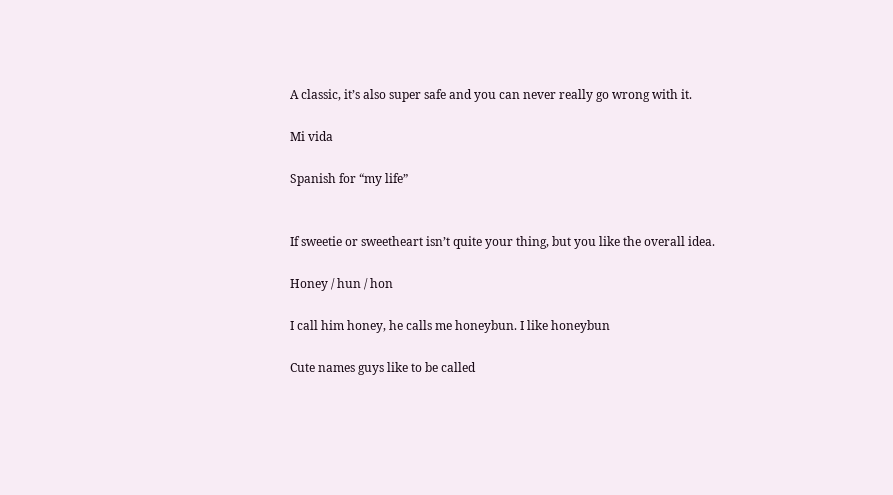A classic, it’s also super safe and you can never really go wrong with it.

Mi vida

Spanish for “my life”


If sweetie or sweetheart isn’t quite your thing, but you like the overall idea.

Honey / hun / hon

I call him honey, he calls me honeybun. I like honeybun

Cute names guys like to be called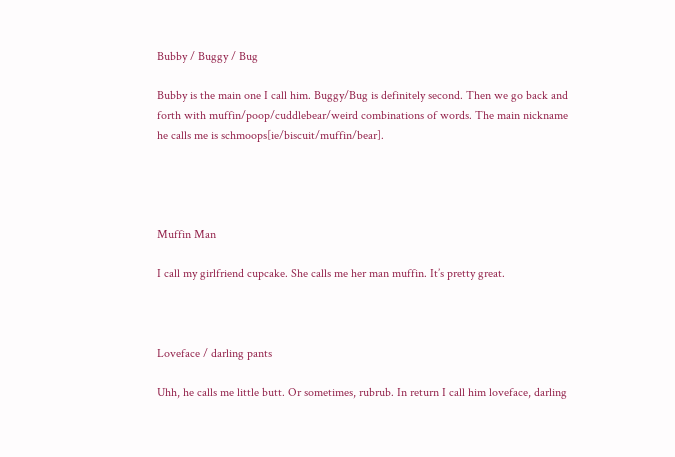Bubby / Buggy / Bug

Bubby is the main one I call him. Buggy/Bug is definitely second. Then we go back and forth with muffin/poop/cuddlebear/weird combinations of words. The main nickname he calls me is schmoops[ie/biscuit/muffin/bear].




Muffin Man

I call my girlfriend cupcake. She calls me her man muffin. It’s pretty great.



Loveface / darling pants

Uhh, he calls me little butt. Or sometimes, rubrub. In return I call him loveface, darling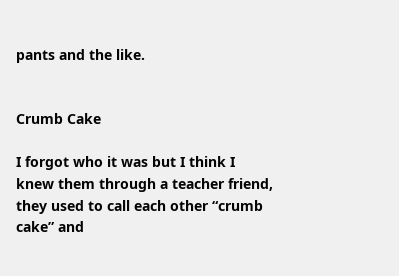pants and the like.


Crumb Cake

I forgot who it was but I think I knew them through a teacher friend, they used to call each other “crumb cake” and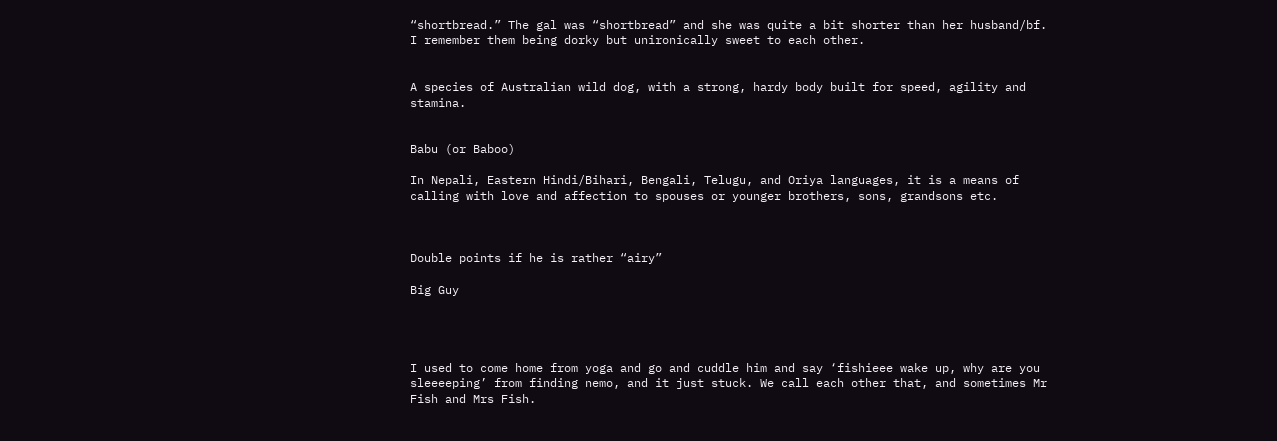“shortbread.” The gal was “shortbread” and she was quite a bit shorter than her husband/bf. I remember them being dorky but unironically sweet to each other.


A species of Australian wild dog, with a strong, hardy body built for speed, agility and stamina.


Babu (or Baboo)

In Nepali, Eastern Hindi/Bihari, Bengali, Telugu, and Oriya languages, it is a means of calling with love and affection to spouses or younger brothers, sons, grandsons etc.



Double points if he is rather “airy”

Big Guy




I used to come home from yoga and go and cuddle him and say ‘fishieee wake up, why are you sleeeeping’ from finding nemo, and it just stuck. We call each other that, and sometimes Mr Fish and Mrs Fish.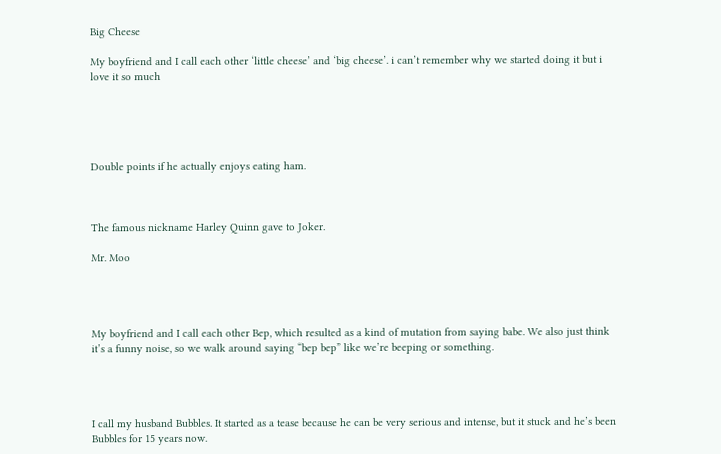Big Cheese

My boyfriend and I call each other ‘little cheese’ and ‘big cheese’. i can’t remember why we started doing it but i love it so much





Double points if he actually enjoys eating ham.



The famous nickname Harley Quinn gave to Joker.

Mr. Moo




My boyfriend and I call each other Bep, which resulted as a kind of mutation from saying babe. We also just think it’s a funny noise, so we walk around saying “bep bep” like we’re beeping or something.




I call my husband Bubbles. It started as a tease because he can be very serious and intense, but it stuck and he’s been Bubbles for 15 years now.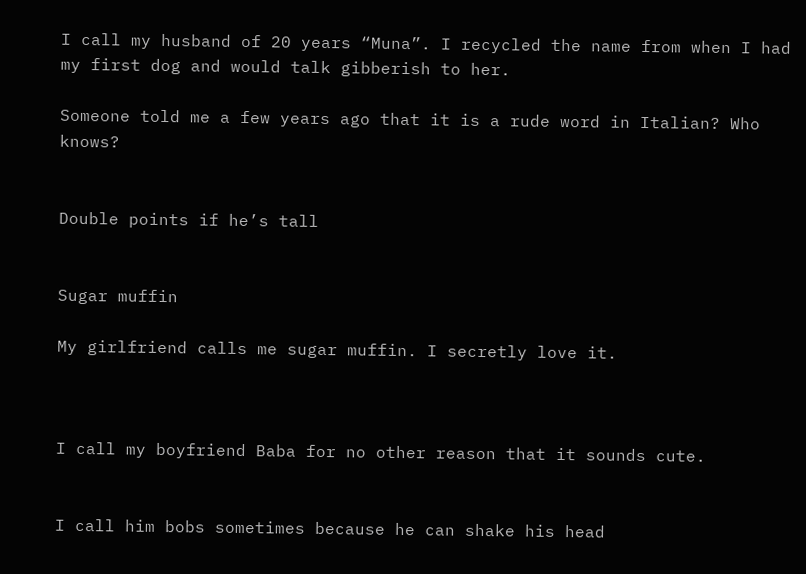I call my husband of 20 years “Muna”. I recycled the name from when I had my first dog and would talk gibberish to her.

Someone told me a few years ago that it is a rude word in Italian? Who knows?


Double points if he’s tall


Sugar muffin

My girlfriend calls me sugar muffin. I secretly love it.



I call my boyfriend Baba for no other reason that it sounds cute.


I call him bobs sometimes because he can shake his head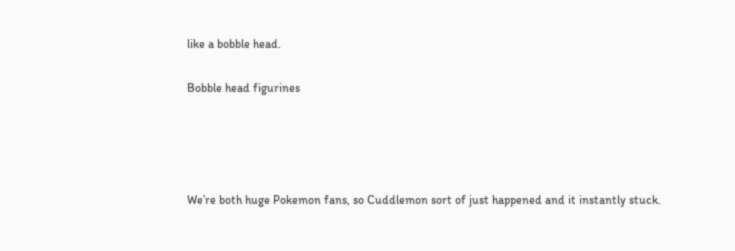like a bobble head.

Bobble head figurines




We’re both huge Pokemon fans, so Cuddlemon sort of just happened and it instantly stuck.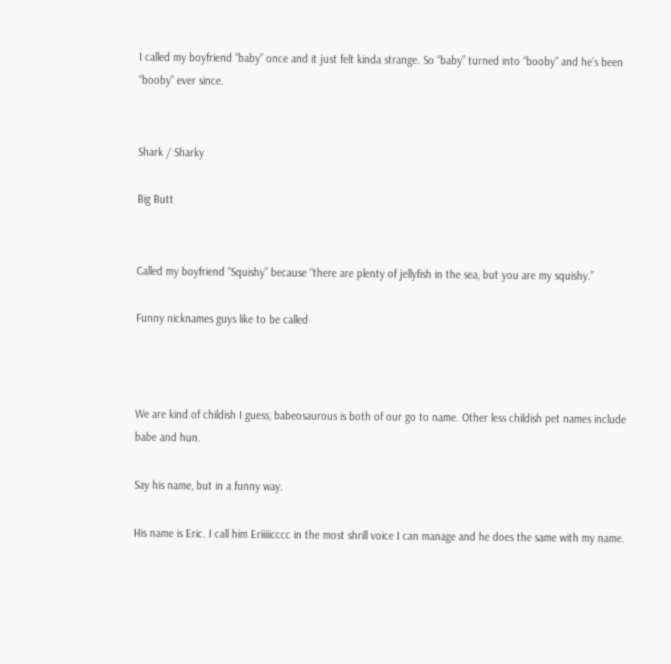I called my boyfriend “baby” once and it just felt kinda strange. So “baby” turned into “booby” and he’s been “booby” ever since.


Shark / Sharky

Big Butt


Called my boyfriend “Squishy” because “there are plenty of jellyfish in the sea, but you are my squishy.”

Funny nicknames guys like to be called



We are kind of childish I guess, babeosaurous is both of our go to name. Other less childish pet names include babe and hun.

Say his name, but in a funny way.

His name is Eric. I call him Eriiiiicccc in the most shrill voice I can manage and he does the same with my name.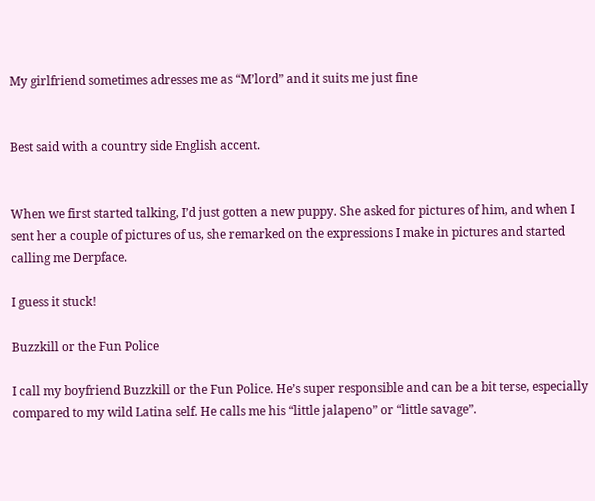My girlfriend sometimes adresses me as “M’lord” and it suits me just fine


Best said with a country side English accent.


When we first started talking, I’d just gotten a new puppy. She asked for pictures of him, and when I sent her a couple of pictures of us, she remarked on the expressions I make in pictures and started calling me Derpface.

I guess it stuck!

Buzzkill or the Fun Police

I call my boyfriend Buzzkill or the Fun Police. He’s super responsible and can be a bit terse, especially compared to my wild Latina self. He calls me his “little jalapeno” or “little savage”.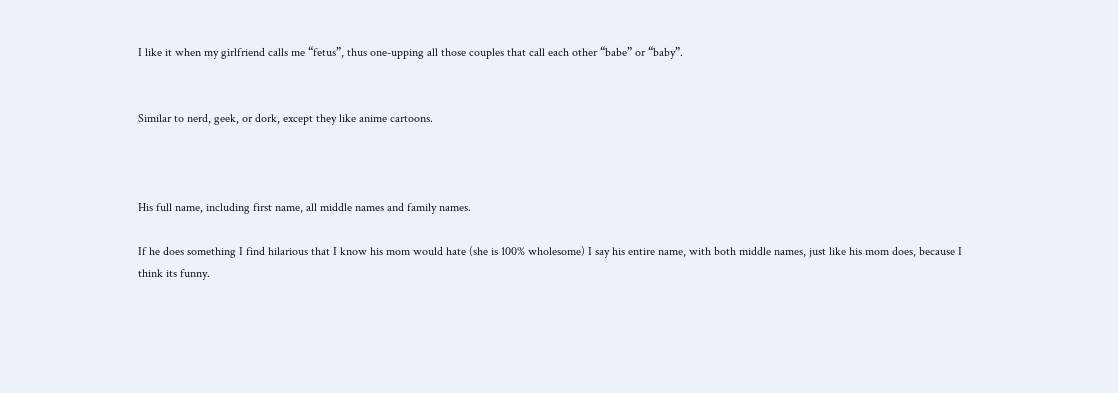I like it when my girlfriend calls me “fetus”, thus one-upping all those couples that call each other “babe” or “baby”.


Similar to nerd, geek, or dork, except they like anime cartoons.



His full name, including first name, all middle names and family names.

If he does something I find hilarious that I know his mom would hate (she is 100% wholesome) I say his entire name, with both middle names, just like his mom does, because I think its funny.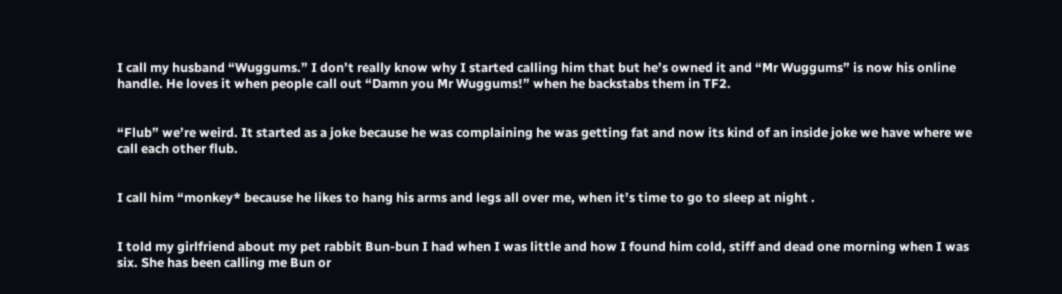I call my husband “Wuggums.” I don’t really know why I started calling him that but he’s owned it and “Mr Wuggums” is now his online handle. He loves it when people call out “Damn you Mr Wuggums!” when he backstabs them in TF2.


“Flub” we’re weird. It started as a joke because he was complaining he was getting fat and now its kind of an inside joke we have where we call each other flub.


I call him “monkey* because he likes to hang his arms and legs all over me, when it’s time to go to sleep at night .


I told my girlfriend about my pet rabbit Bun-bun I had when I was little and how I found him cold, stiff and dead one morning when I was six. She has been calling me Bun or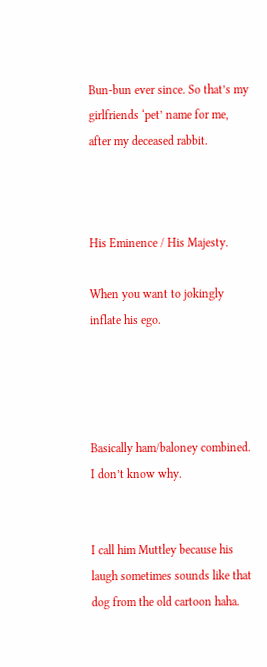Bun-bun ever since. So that’s my girlfriends ‘pet’ name for me, after my deceased rabbit.



His Eminence / His Majesty.

When you want to jokingly inflate his ego.




Basically ham/baloney combined. I don’t know why.


I call him Muttley because his laugh sometimes sounds like that dog from the old cartoon haha.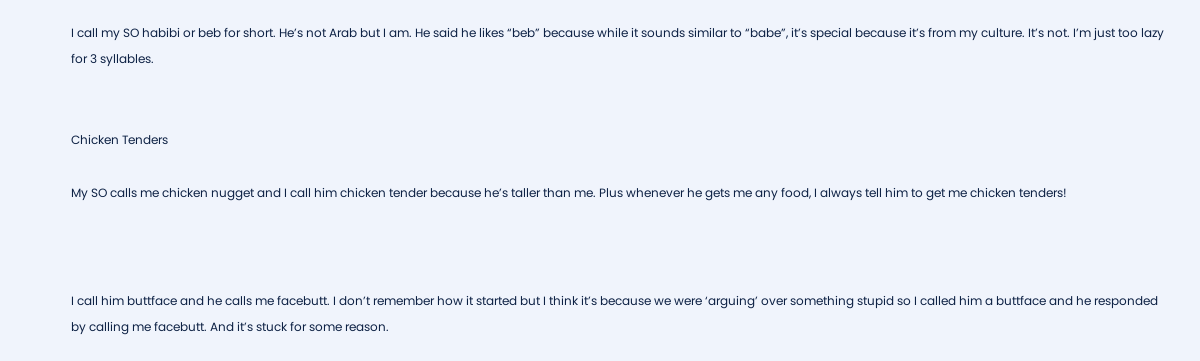I call my SO habibi or beb for short. He’s not Arab but I am. He said he likes “beb” because while it sounds similar to “babe”, it’s special because it’s from my culture. It’s not. I’m just too lazy for 3 syllables.


Chicken Tenders

My SO calls me chicken nugget and I call him chicken tender because he’s taller than me. Plus whenever he gets me any food, I always tell him to get me chicken tenders!



I call him buttface and he calls me facebutt. I don’t remember how it started but I think it’s because we were ‘arguing’ over something stupid so I called him a buttface and he responded by calling me facebutt. And it’s stuck for some reason.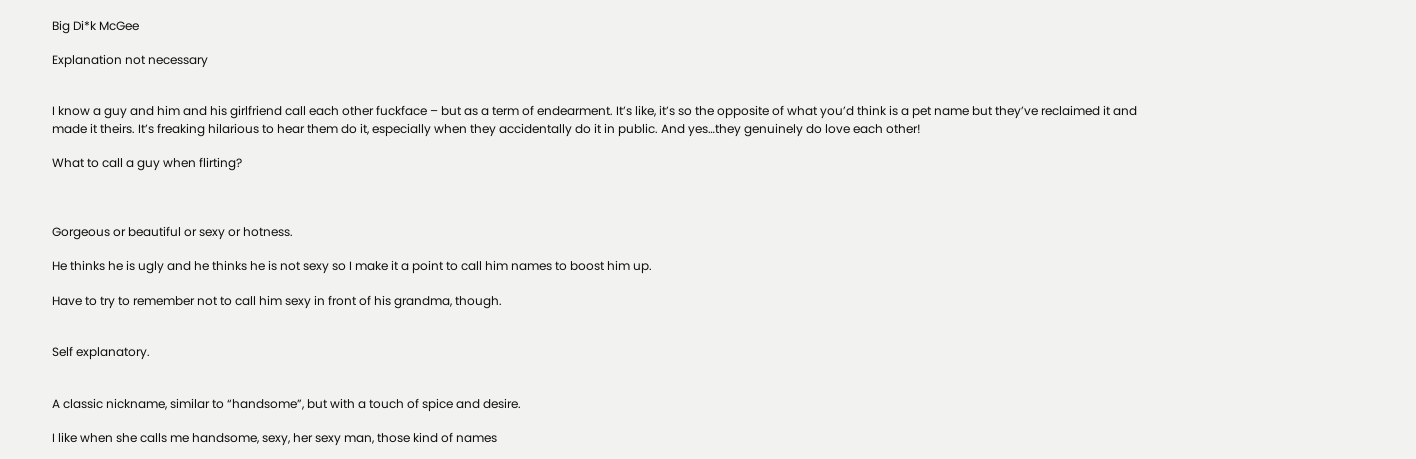Big Di*k McGee

Explanation not necessary


I know a guy and him and his girlfriend call each other fuckface – but as a term of endearment. It’s like, it’s so the opposite of what you’d think is a pet name but they’ve reclaimed it and made it theirs. It’s freaking hilarious to hear them do it, especially when they accidentally do it in public. And yes…they genuinely do love each other!

What to call a guy when flirting?



Gorgeous or beautiful or sexy or hotness.

He thinks he is ugly and he thinks he is not sexy so I make it a point to call him names to boost him up.

Have to try to remember not to call him sexy in front of his grandma, though.


Self explanatory.


A classic nickname, similar to “handsome”, but with a touch of spice and desire.

I like when she calls me handsome, sexy, her sexy man, those kind of names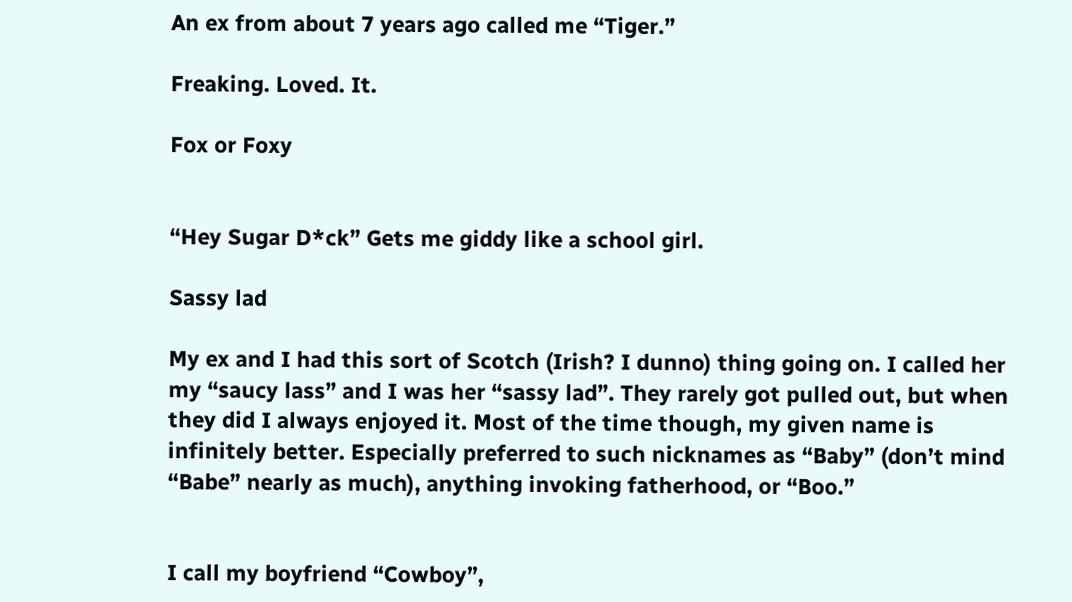An ex from about 7 years ago called me “Tiger.”

Freaking. Loved. It.

Fox or Foxy


“Hey Sugar D*ck” Gets me giddy like a school girl.

Sassy lad

My ex and I had this sort of Scotch (Irish? I dunno) thing going on. I called her my “saucy lass” and I was her “sassy lad”. They rarely got pulled out, but when they did I always enjoyed it. Most of the time though, my given name is infinitely better. Especially preferred to such nicknames as “Baby” (don’t mind “Babe” nearly as much), anything invoking fatherhood, or “Boo.”


I call my boyfriend “Cowboy”,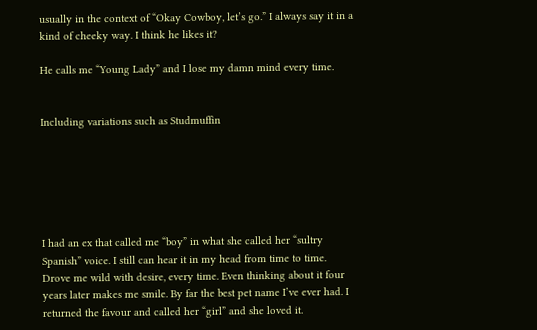usually in the context of “Okay Cowboy, let’s go.” I always say it in a kind of cheeky way. I think he likes it?

He calls me “Young Lady” and I lose my damn mind every time.


Including variations such as Studmuffin






I had an ex that called me “boy” in what she called her “sultry Spanish” voice. I still can hear it in my head from time to time. Drove me wild with desire, every time. Even thinking about it four years later makes me smile. By far the best pet name I’ve ever had. I returned the favour and called her “girl” and she loved it.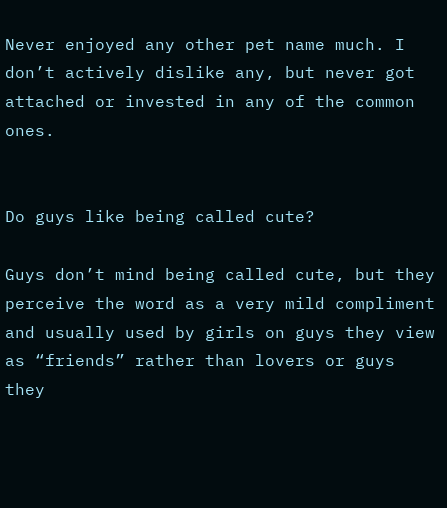Never enjoyed any other pet name much. I don’t actively dislike any, but never got attached or invested in any of the common ones.


Do guys like being called cute?

Guys don’t mind being called cute, but they perceive the word as a very mild compliment and usually used by girls on guys they view as “friends” rather than lovers or guys they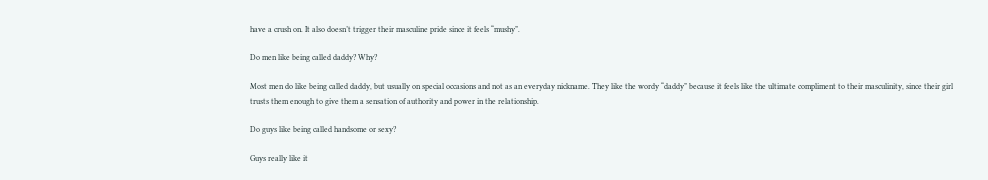have a crush on. It also doesn’t trigger their masculine pride since it feels “mushy”.

Do men like being called daddy? Why?

Most men do like being called daddy, but usually on special occasions and not as an everyday nickname. They like the wordy “daddy” because it feels like the ultimate compliment to their masculinity, since their girl trusts them enough to give them a sensation of authority and power in the relationship.

Do guys like being called handsome or sexy?

Guys really like it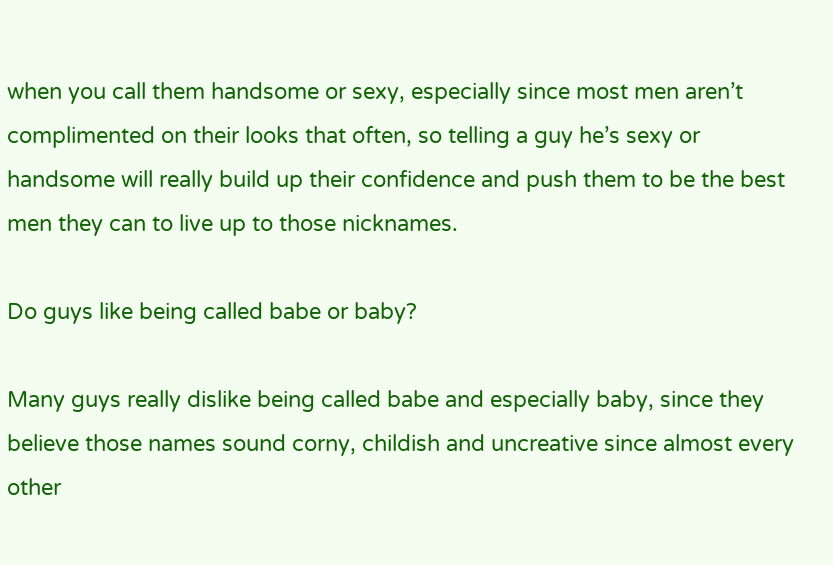when you call them handsome or sexy, especially since most men aren’t complimented on their looks that often, so telling a guy he’s sexy or handsome will really build up their confidence and push them to be the best men they can to live up to those nicknames.

Do guys like being called babe or baby?

Many guys really dislike being called babe and especially baby, since they believe those names sound corny, childish and uncreative since almost every other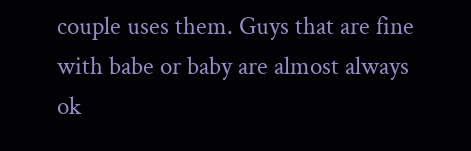couple uses them. Guys that are fine with babe or baby are almost always ok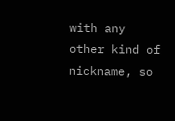with any other kind of nickname, so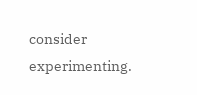consider experimenting.